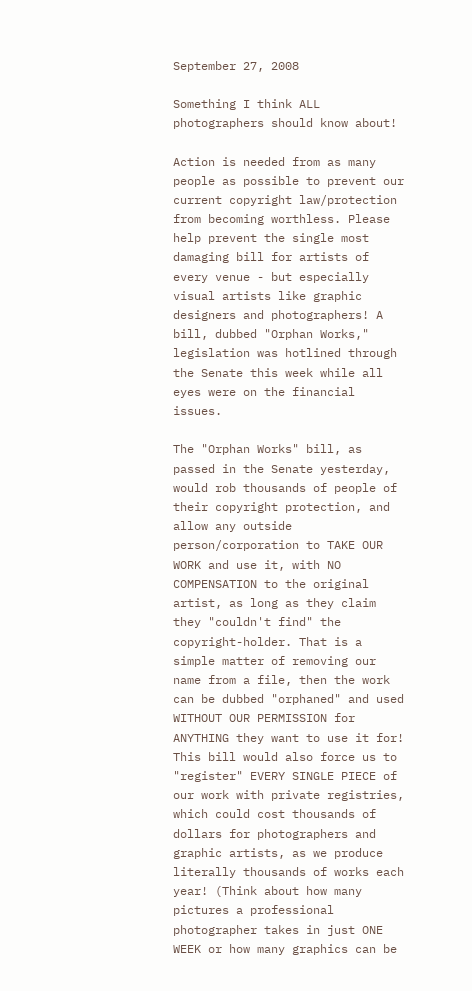September 27, 2008

Something I think ALL photographers should know about!

Action is needed from as many people as possible to prevent our current copyright law/protection from becoming worthless. Please help prevent the single most damaging bill for artists of every venue - but especially visual artists like graphic designers and photographers! A bill, dubbed "Orphan Works," legislation was hotlined through the Senate this week while all eyes were on the financial issues.

The "Orphan Works" bill, as passed in the Senate yesterday, would rob thousands of people of their copyright protection, and allow any outside person/corporation to TAKE OUR WORK and use it, with NO COMPENSATION to the original artist, as long as they claim they "couldn't find" the copyright-holder. That is a simple matter of removing our name from a file, then the work can be dubbed "orphaned" and used WITHOUT OUR PERMISSION for ANYTHING they want to use it for! This bill would also force us to "register" EVERY SINGLE PIECE of our work with private registries, which could cost thousands of dollars for photographers and graphic artists, as we produce literally thousands of works each year! (Think about how many pictures a professional photographer takes in just ONE WEEK or how many graphics can be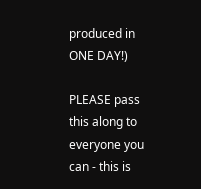produced in ONE DAY!)

PLEASE pass this along to everyone you can - this is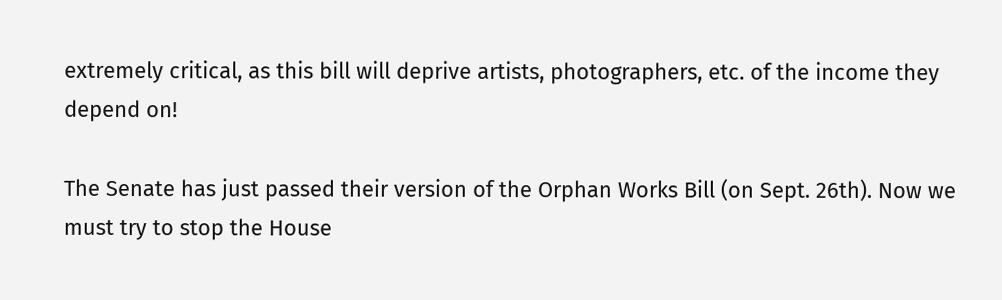extremely critical, as this bill will deprive artists, photographers, etc. of the income they depend on!

The Senate has just passed their version of the Orphan Works Bill (on Sept. 26th). Now we must try to stop the House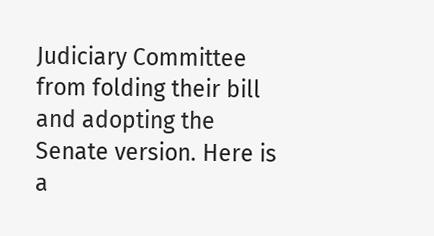Judiciary Committee from folding their bill and adopting the Senate version. Here is a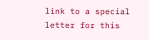link to a special letter for this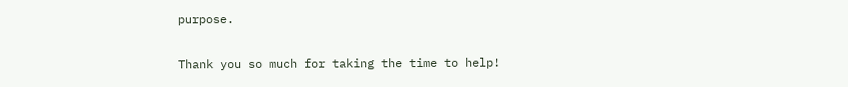purpose.

Thank you so much for taking the time to help!